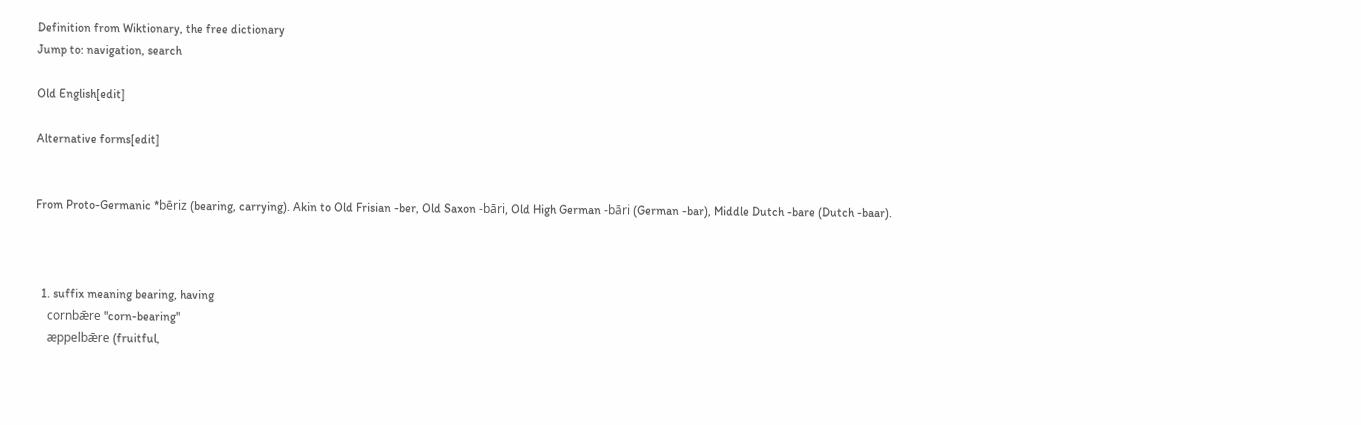Definition from Wiktionary, the free dictionary
Jump to: navigation, search

Old English[edit]

Alternative forms[edit]


From Proto-Germanic *bēriz (bearing, carrying). Akin to Old Frisian -ber, Old Saxon -bāri, Old High German -bāri (German -bar), Middle Dutch -bare (Dutch -baar).



  1. suffix meaning bearing, having
    cornbǣre "corn-bearing"
    æppelbǣre (fruitful,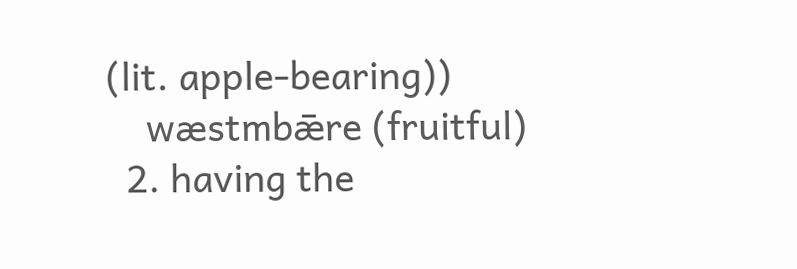(lit. apple-bearing))
    wæstmbǣre (fruitful)
  2. having the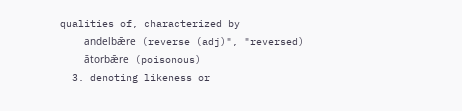qualities of, characterized by
    andelbǣre (reverse (adj)", "reversed)
    ātorbǣre (poisonous)
  3. denoting likeness or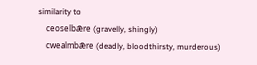similarity to
    ceoselbǣre (gravelly, shingly)
    cwealmbǣre (deadly, bloodthirsty, murderous)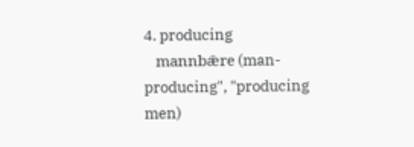4. producing
    mannbǣre (man-producing", "producing men)